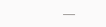___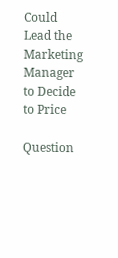Could Lead the Marketing Manager to Decide to Price

Question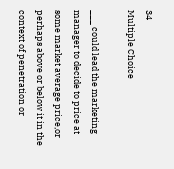34
Multiple Choice

___ could lead the marketing manager to decide to price at some market average price,or perhaps above or below it in the context of penetration or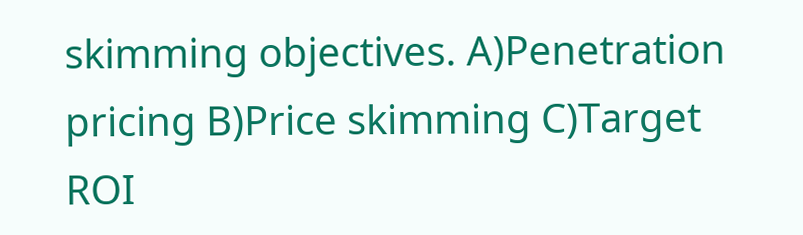skimming objectives. A)Penetration pricing B)Price skimming C)Target ROI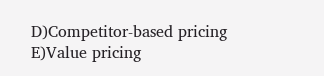D)Competitor-based pricing E)Value pricing